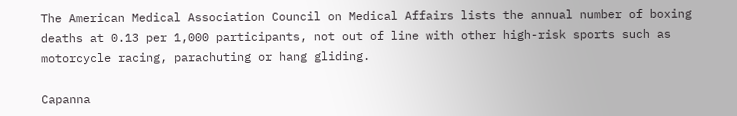The American Medical Association Council on Medical Affairs lists the annual number of boxing deaths at 0.13 per 1,000 participants, not out of line with other high-risk sports such as motorcycle racing, parachuting or hang gliding.

Capanna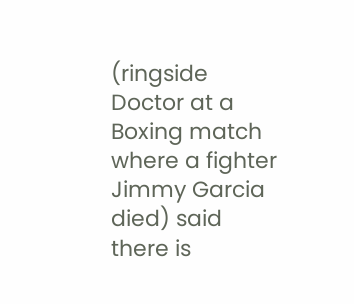(ringside Doctor at a Boxing match where a fighter Jimmy Garcia died) said there is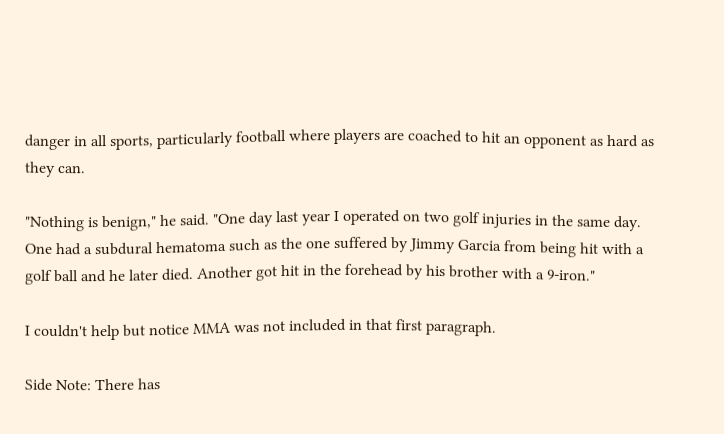danger in all sports, particularly football where players are coached to hit an opponent as hard as they can.

"Nothing is benign," he said. "One day last year I operated on two golf injuries in the same day. One had a subdural hematoma such as the one suffered by Jimmy Garcia from being hit with a golf ball and he later died. Another got hit in the forehead by his brother with a 9-iron."

I couldn't help but notice MMA was not included in that first paragraph.

Side Note: There has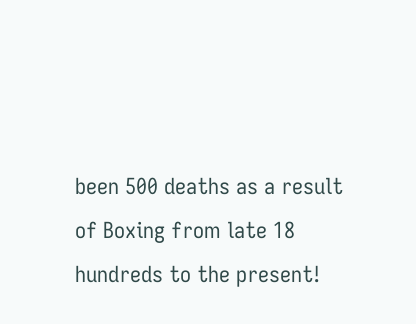been 500 deaths as a result of Boxing from late 18 hundreds to the present!